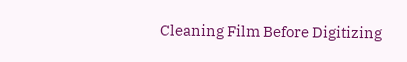Cleaning Film Before Digitizing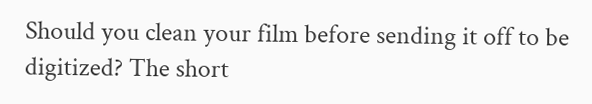Should you clean your film before sending it off to be digitized? The short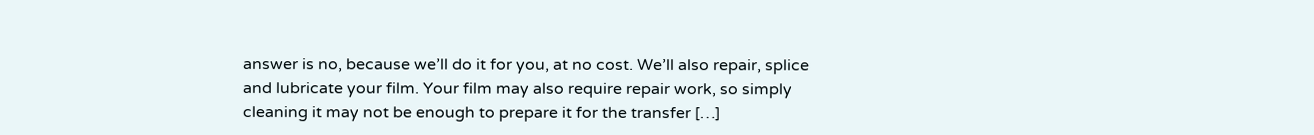answer is no, because we’ll do it for you, at no cost. We’ll also repair, splice and lubricate your film. Your film may also require repair work, so simply cleaning it may not be enough to prepare it for the transfer […]